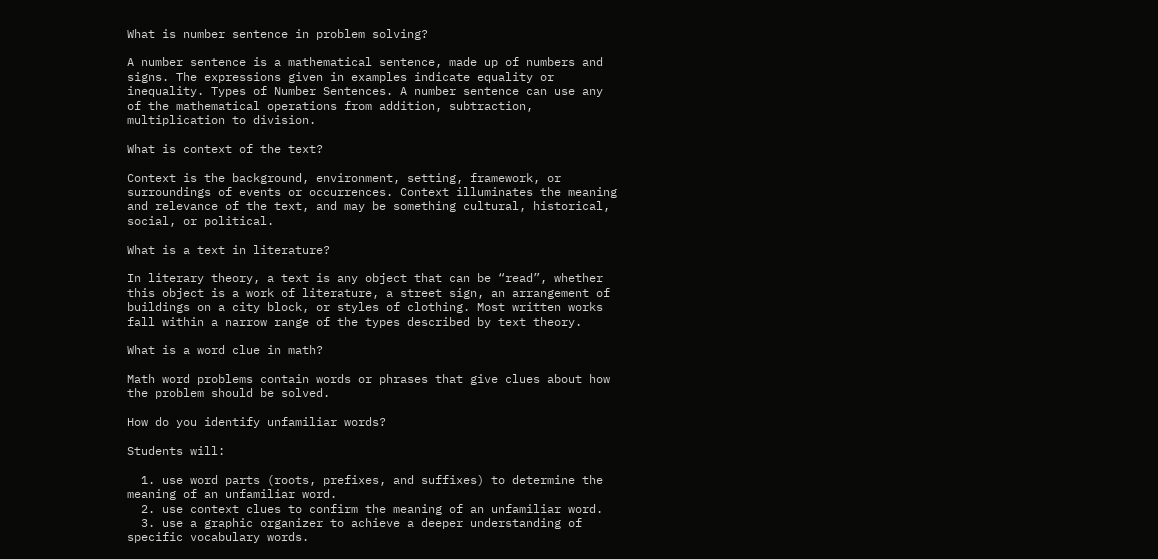What is number sentence in problem solving?

A number sentence is a mathematical sentence, made up of numbers and signs. The expressions given in examples indicate equality or inequality. Types of Number Sentences. A number sentence can use any of the mathematical operations from addition, subtraction, multiplication to division.

What is context of the text?

Context is the background, environment, setting, framework, or surroundings of events or occurrences. Context illuminates the meaning and relevance of the text, and may be something cultural, historical, social, or political.

What is a text in literature?

In literary theory, a text is any object that can be “read”, whether this object is a work of literature, a street sign, an arrangement of buildings on a city block, or styles of clothing. Most written works fall within a narrow range of the types described by text theory.

What is a word clue in math?

Math word problems contain words or phrases that give clues about how the problem should be solved.

How do you identify unfamiliar words?

Students will:

  1. use word parts (roots, prefixes, and suffixes) to determine the meaning of an unfamiliar word.
  2. use context clues to confirm the meaning of an unfamiliar word.
  3. use a graphic organizer to achieve a deeper understanding of specific vocabulary words.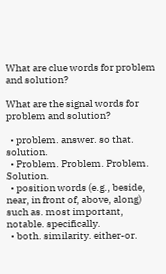What are clue words for problem and solution?

What are the signal words for problem and solution?

  • problem. answer. so that. solution.
  • Problem. Problem. Problem. Solution.
  • position words (e.g., beside, near, in front of, above, along) such as. most important, notable. specifically.
  • both. similarity. either-or.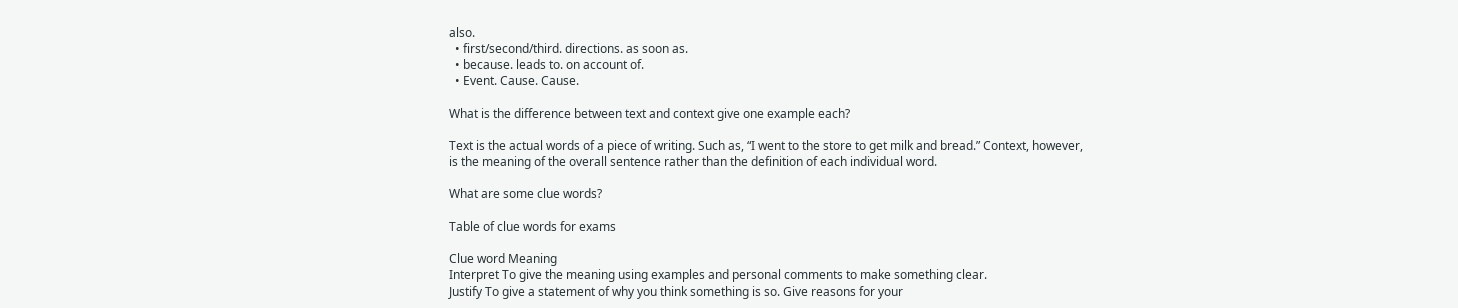also.
  • first/second/third. directions. as soon as.
  • because. leads to. on account of.
  • Event. Cause. Cause.

What is the difference between text and context give one example each?

Text is the actual words of a piece of writing. Such as, “I went to the store to get milk and bread.” Context, however, is the meaning of the overall sentence rather than the definition of each individual word.

What are some clue words?

Table of clue words for exams

Clue word Meaning
Interpret To give the meaning using examples and personal comments to make something clear.
Justify To give a statement of why you think something is so. Give reasons for your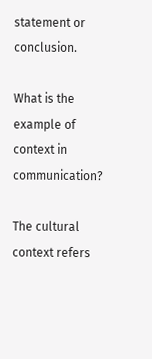statement or conclusion.

What is the example of context in communication?

The cultural context refers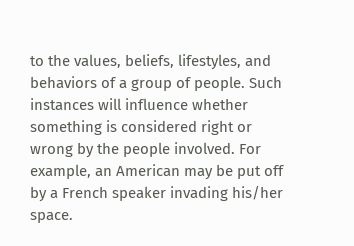to the values, beliefs, lifestyles, and behaviors of a group of people. Such instances will influence whether something is considered right or wrong by the people involved. For example, an American may be put off by a French speaker invading his/her space.